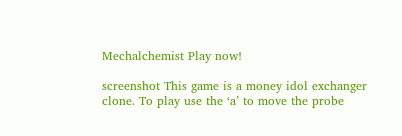Mechalchemist Play now!

screenshot This game is a money idol exchanger clone. To play use the ‘a’ to move the probe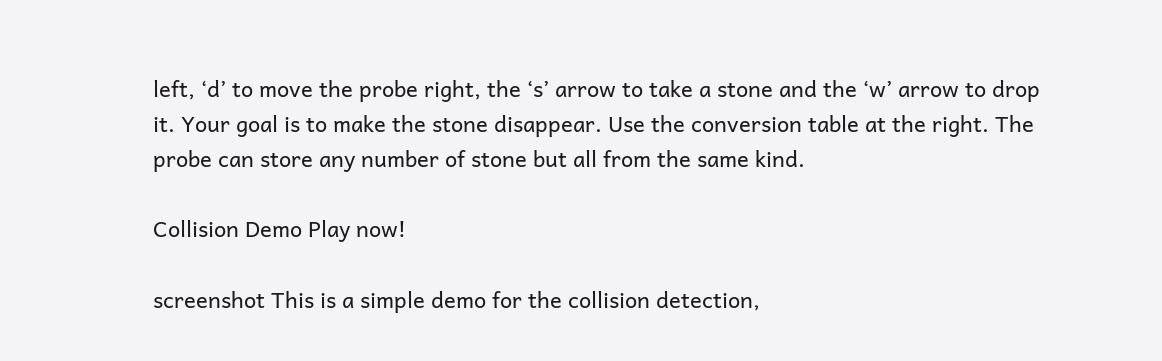left, ‘d’ to move the probe right, the ‘s’ arrow to take a stone and the ‘w’ arrow to drop it. Your goal is to make the stone disappear. Use the conversion table at the right. The probe can store any number of stone but all from the same kind.

Collision Demo Play now!

screenshot This is a simple demo for the collision detection,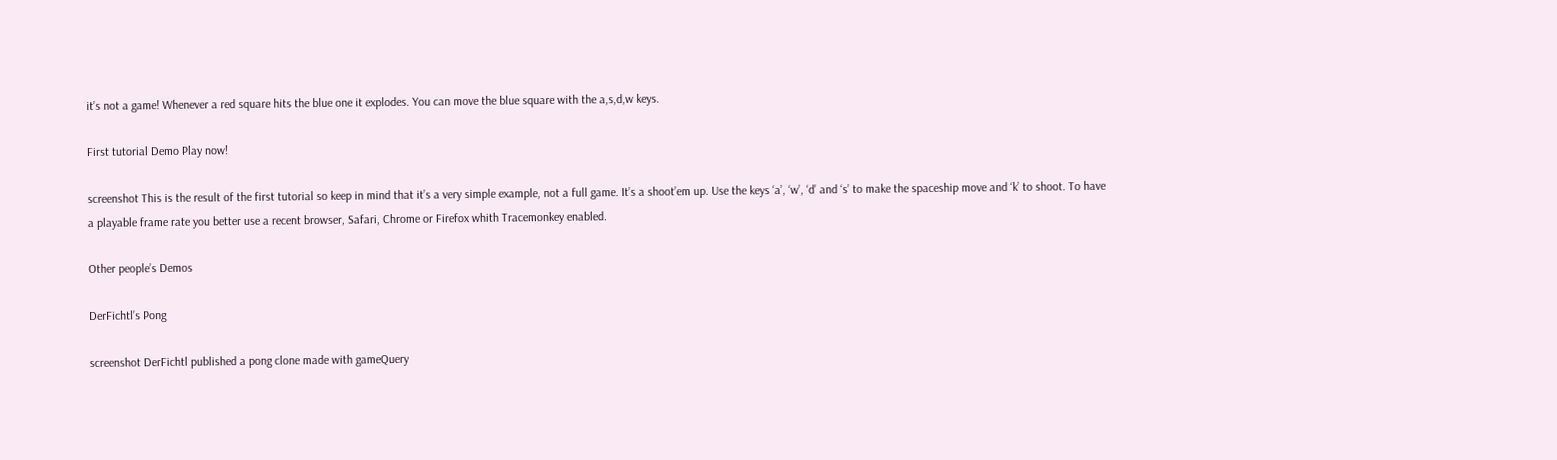it’s not a game! Whenever a red square hits the blue one it explodes. You can move the blue square with the a,s,d,w keys.

First tutorial Demo Play now!

screenshot This is the result of the first tutorial so keep in mind that it’s a very simple example, not a full game. It’s a shoot’em up. Use the keys ‘a’, ‘w’, ‘d’ and ‘s’ to make the spaceship move and ‘k’ to shoot. To have a playable frame rate you better use a recent browser, Safari, Chrome or Firefox whith Tracemonkey enabled.

Other people’s Demos

DerFichtl’s Pong

screenshot DerFichtl published a pong clone made with gameQuery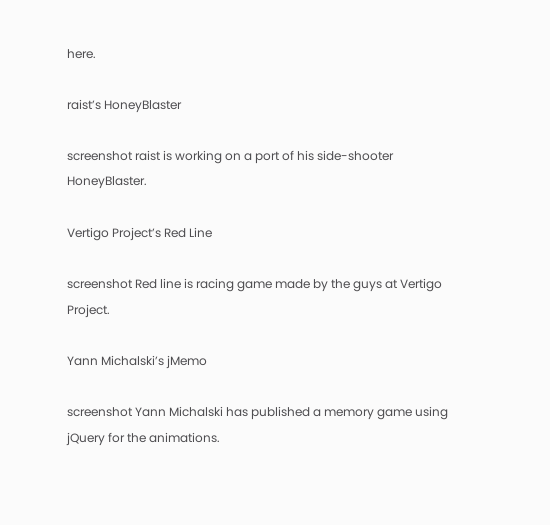here.

raist’s HoneyBlaster

screenshot raist is working on a port of his side-shooter HoneyBlaster.

Vertigo Project’s Red Line

screenshot Red line is racing game made by the guys at Vertigo Project.

Yann Michalski’s jMemo

screenshot Yann Michalski has published a memory game using jQuery for the animations.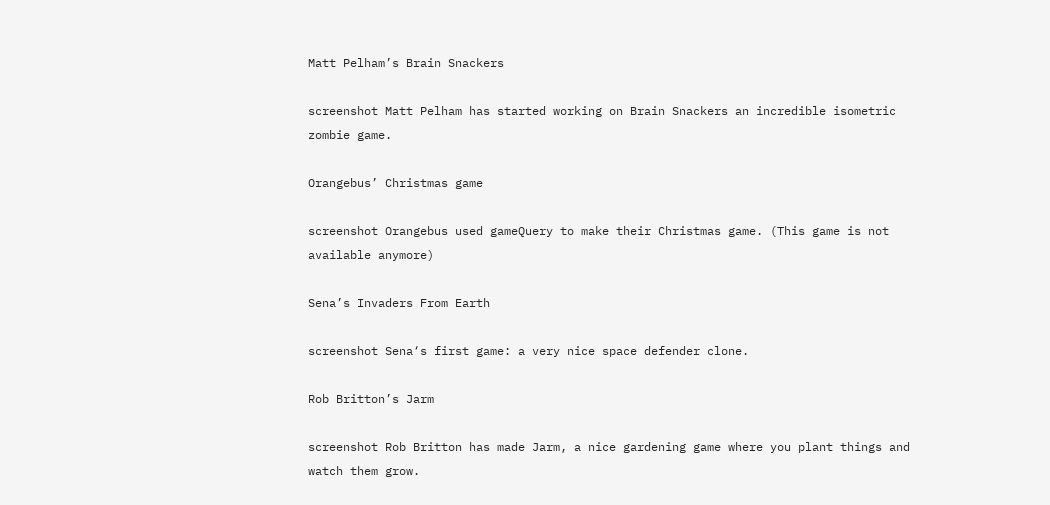Matt Pelham’s Brain Snackers

screenshot Matt Pelham has started working on Brain Snackers an incredible isometric zombie game.

Orangebus’ Christmas game

screenshot Orangebus used gameQuery to make their Christmas game. (This game is not available anymore)

Sena’s Invaders From Earth

screenshot Sena‘s first game: a very nice space defender clone.

Rob Britton’s Jarm

screenshot Rob Britton has made Jarm, a nice gardening game where you plant things and watch them grow.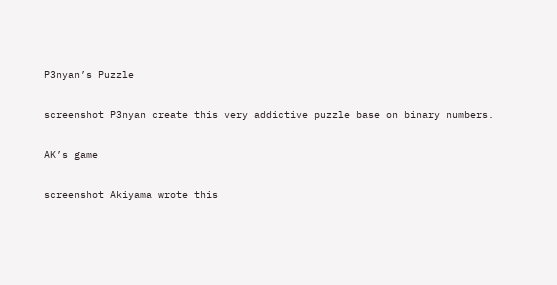P3nyan’s Puzzle

screenshot P3nyan create this very addictive puzzle base on binary numbers.

AK’s game

screenshot Akiyama wrote this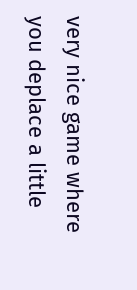very nice game where you deplace a little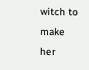witch to make her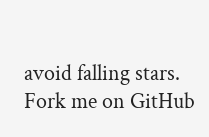avoid falling stars.
Fork me on GitHub